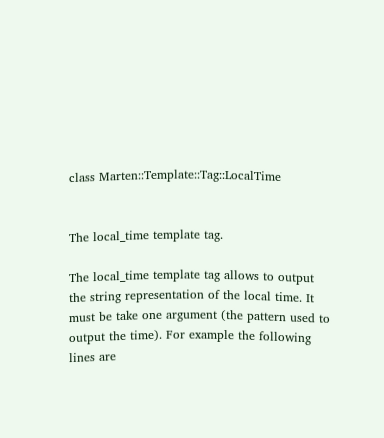class Marten::Template::Tag::LocalTime


The local_time template tag.

The local_time template tag allows to output the string representation of the local time. It must be take one argument (the pattern used to output the time). For example the following lines are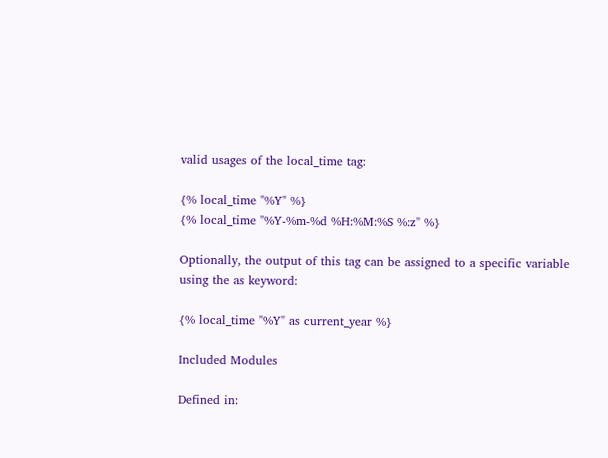valid usages of the local_time tag:

{% local_time "%Y" %}
{% local_time "%Y-%m-%d %H:%M:%S %:z" %}

Optionally, the output of this tag can be assigned to a specific variable using the as keyword:

{% local_time "%Y" as current_year %}

Included Modules

Defined in: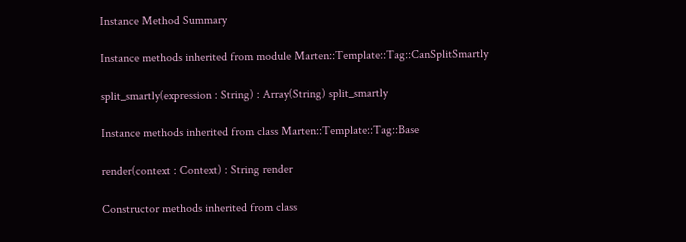Instance Method Summary

Instance methods inherited from module Marten::Template::Tag::CanSplitSmartly

split_smartly(expression : String) : Array(String) split_smartly

Instance methods inherited from class Marten::Template::Tag::Base

render(context : Context) : String render

Constructor methods inherited from class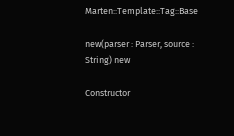Marten::Template::Tag::Base

new(parser : Parser, source : String) new

Constructor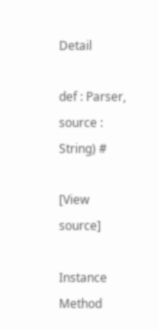Detail

def : Parser, source : String) #

[View source]

Instance Method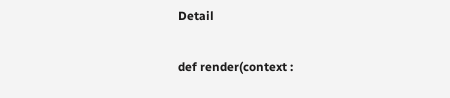Detail

def render(context :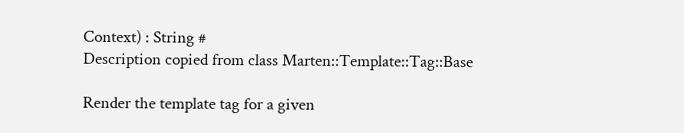Context) : String #
Description copied from class Marten::Template::Tag::Base

Render the template tag for a given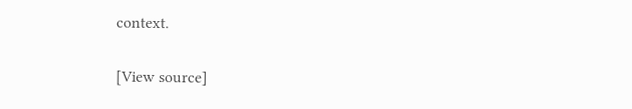context.

[View source]